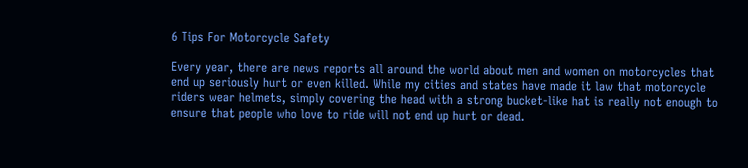6 Tips For Motorcycle Safety

Every year, there are news reports all around the world about men and women on motorcycles that end up seriously hurt or even killed. While my cities and states have made it law that motorcycle riders wear helmets, simply covering the head with a strong bucket-like hat is really not enough to ensure that people who love to ride will not end up hurt or dead.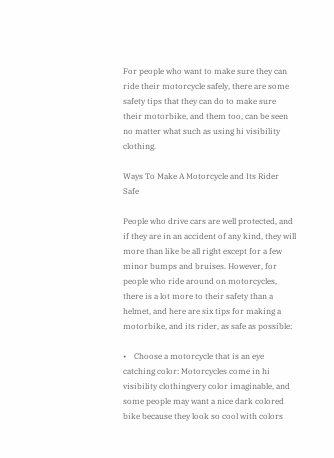For people who want to make sure they can ride their motorcycle safely, there are some safety tips that they can do to make sure their motorbike, and them too, can be seen no matter what such as using hi visibility clothing.

Ways To Make A Motorcycle and Its Rider Safe

People who drive cars are well protected, and if they are in an accident of any kind, they will more than like be all right except for a few minor bumps and bruises. However, for people who ride around on motorcycles, there is a lot more to their safety than a helmet, and here are six tips for making a motorbike, and its rider, as safe as possible:

•    Choose a motorcycle that is an eye catching color: Motorcycles come in hi visibility clothingvery color imaginable, and some people may want a nice dark colored bike because they look so cool with colors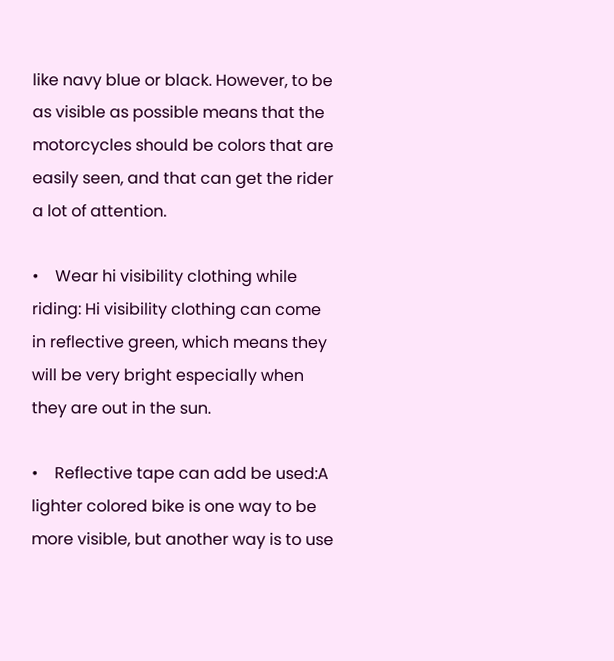like navy blue or black. However, to be as visible as possible means that the motorcycles should be colors that are easily seen, and that can get the rider a lot of attention.

•    Wear hi visibility clothing while riding: Hi visibility clothing can come in reflective green, which means they will be very bright especially when they are out in the sun.

•    Reflective tape can add be used:A lighter colored bike is one way to be more visible, but another way is to use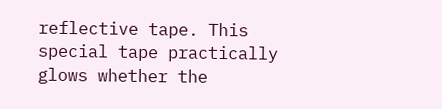reflective tape. This special tape practically glows whether the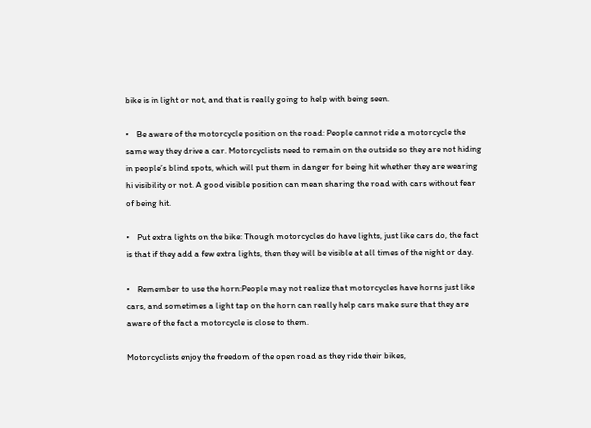bike is in light or not, and that is really going to help with being seen.

•    Be aware of the motorcycle position on the road: People cannot ride a motorcycle the same way they drive a car. Motorcyclists need to remain on the outside so they are not hiding in people’s blind spots, which will put them in danger for being hit whether they are wearing hi visibility or not. A good visible position can mean sharing the road with cars without fear of being hit.

•    Put extra lights on the bike: Though motorcycles do have lights, just like cars do, the fact is that if they add a few extra lights, then they will be visible at all times of the night or day.

•    Remember to use the horn:People may not realize that motorcycles have horns just like cars, and sometimes a light tap on the horn can really help cars make sure that they are aware of the fact a motorcycle is close to them.

Motorcyclists enjoy the freedom of the open road as they ride their bikes,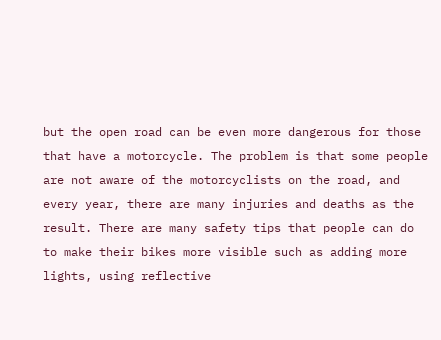but the open road can be even more dangerous for those that have a motorcycle. The problem is that some people are not aware of the motorcyclists on the road, and every year, there are many injuries and deaths as the result. There are many safety tips that people can do to make their bikes more visible such as adding more lights, using reflective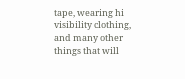tape, wearing hi visibility clothing, and many other things that will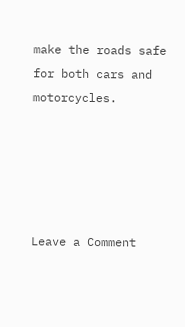make the roads safe for both cars and motorcycles.





Leave a Comment